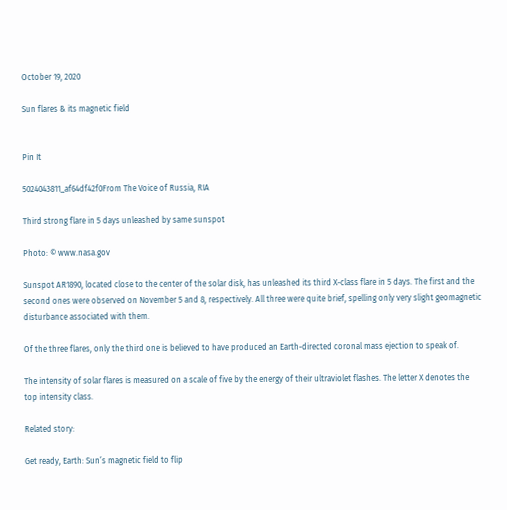October 19, 2020

Sun flares & its magnetic field


Pin It

5024043811_af64df42f0From The Voice of Russia, RIA

Third strong flare in 5 days unleashed by same sunspot

Photo: © www.nasa.gov

Sunspot AR1890, located close to the center of the solar disk, has unleashed its third X-class flare in 5 days. The first and the second ones were observed on November 5 and 8, respectively. All three were quite brief, spelling only very slight geomagnetic disturbance associated with them.

Of the three flares, only the third one is believed to have produced an Earth-directed coronal mass ejection to speak of.

The intensity of solar flares is measured on a scale of five by the energy of their ultraviolet flashes. The letter X denotes the top intensity class.

Related story:

Get ready, Earth: Sun’s magnetic field to flip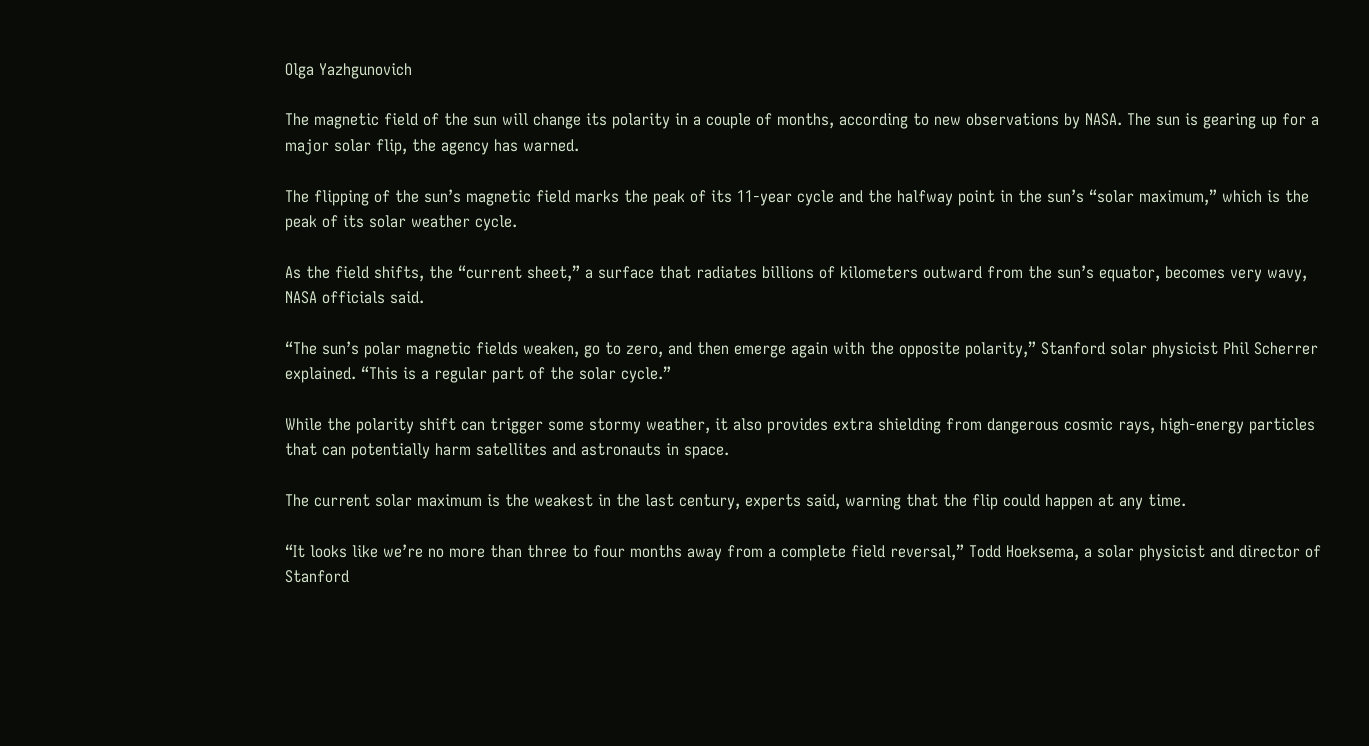Olga Yazhgunovich

The magnetic field of the sun will change its polarity in a couple of months, according to new observations by NASA. The sun is gearing up for a major solar flip, the agency has warned.

The flipping of the sun’s magnetic field marks the peak of its 11-year cycle and the halfway point in the sun’s “solar maximum,” which is the peak of its solar weather cycle.

As the field shifts, the “current sheet,” a surface that radiates billions of kilometers outward from the sun’s equator, becomes very wavy, NASA officials said.

“The sun’s polar magnetic fields weaken, go to zero, and then emerge again with the opposite polarity,” Stanford solar physicist Phil Scherrer explained. “This is a regular part of the solar cycle.”

While the polarity shift can trigger some stormy weather, it also provides extra shielding from dangerous cosmic rays, high-energy particles that can potentially harm satellites and astronauts in space.

The current solar maximum is the weakest in the last century, experts said, warning that the flip could happen at any time.

“It looks like we’re no more than three to four months away from a complete field reversal,” Todd Hoeksema, a solar physicist and director of Stanford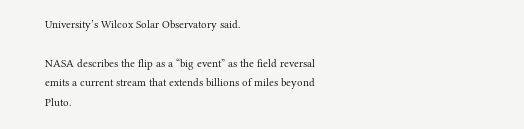University’s Wilcox Solar Observatory said.

NASA describes the flip as a “big event” as the field reversal emits a current stream that extends billions of miles beyond Pluto.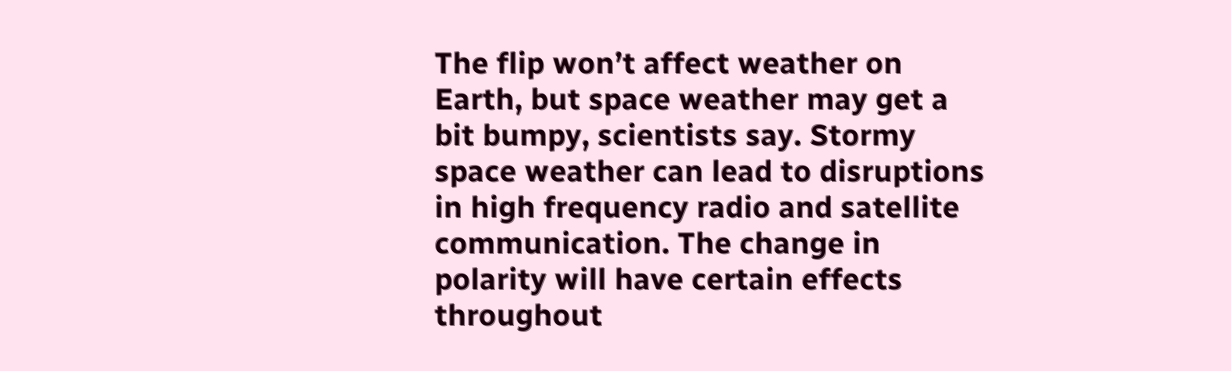The flip won’t affect weather on Earth, but space weather may get a bit bumpy, scientists say. Stormy space weather can lead to disruptions in high frequency radio and satellite communication. The change in polarity will have certain effects throughout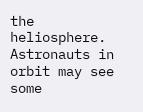the heliosphere. Astronauts in orbit may see some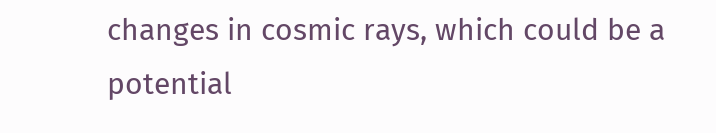changes in cosmic rays, which could be a potential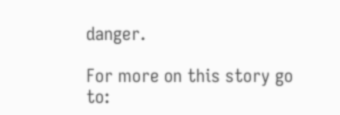danger.

For more on this story go to: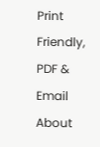Print Friendly, PDF & Email
About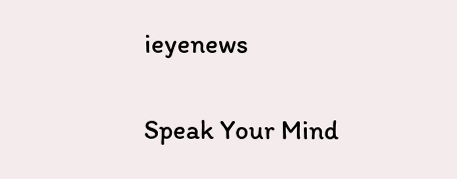ieyenews

Speak Your Mind